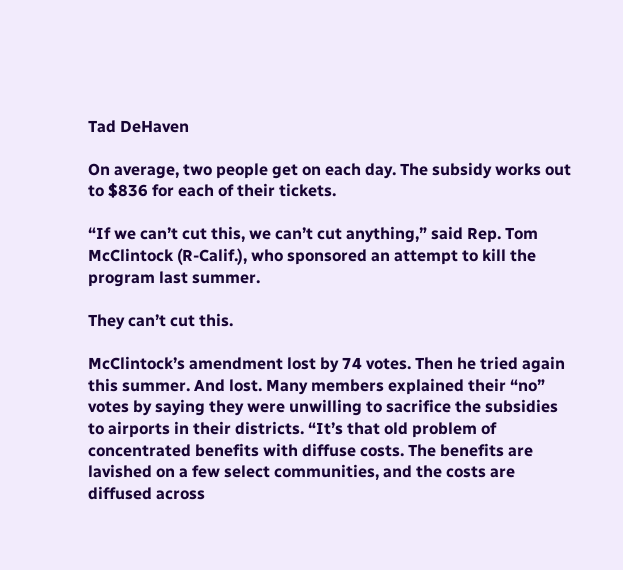Tad DeHaven

On average, two people get on each day. The subsidy works out to $836 for each of their tickets.

“If we can’t cut this, we can’t cut anything,” said Rep. Tom McClintock (R-Calif.), who sponsored an attempt to kill the program last summer.

They can’t cut this.

McClintock’s amendment lost by 74 votes. Then he tried again this summer. And lost. Many members explained their “no” votes by saying they were unwilling to sacrifice the subsidies to airports in their districts. “It’s that old problem of concentrated benefits with diffuse costs. The benefits are lavished on a few select communities, and the costs are diffused across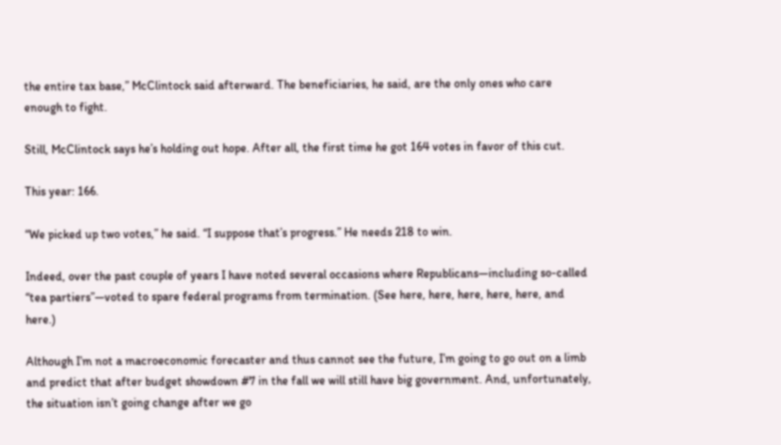the entire tax base,” McClintock said afterward. The beneficiaries, he said, are the only ones who care enough to fight.

Still, McClintock says he’s holding out hope. After all, the first time he got 164 votes in favor of this cut.

This year: 166.

“We picked up two votes,” he said. “I suppose that’s progress.” He needs 218 to win.

Indeed, over the past couple of years I have noted several occasions where Republicans—including so-called “tea partiers”—voted to spare federal programs from termination. (See here, here, here, here, here, and here.)

Although I’m not a macroeconomic forecaster and thus cannot see the future, I’m going to go out on a limb and predict that after budget showdown #7 in the fall we will still have big government. And, unfortunately, the situation isn’t going change after we go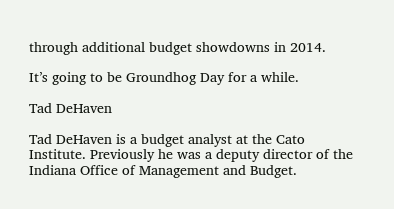through additional budget showdowns in 2014.

It’s going to be Groundhog Day for a while.

Tad DeHaven

Tad DeHaven is a budget analyst at the Cato Institute. Previously he was a deputy director of the Indiana Office of Management and Budget.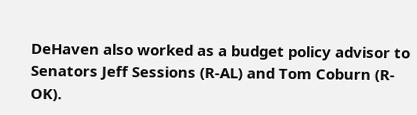DeHaven also worked as a budget policy advisor to Senators Jeff Sessions (R-AL) and Tom Coburn (R-OK).